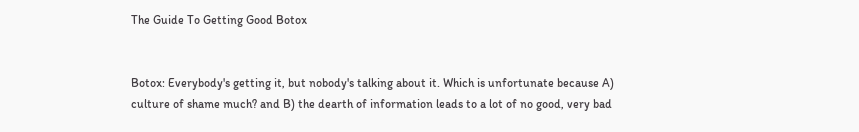The Guide To Getting Good Botox


Botox: Everybody's getting it, but nobody's talking about it. Which is unfortunate because A) culture of shame much? and B) the dearth of information leads to a lot of no good, very bad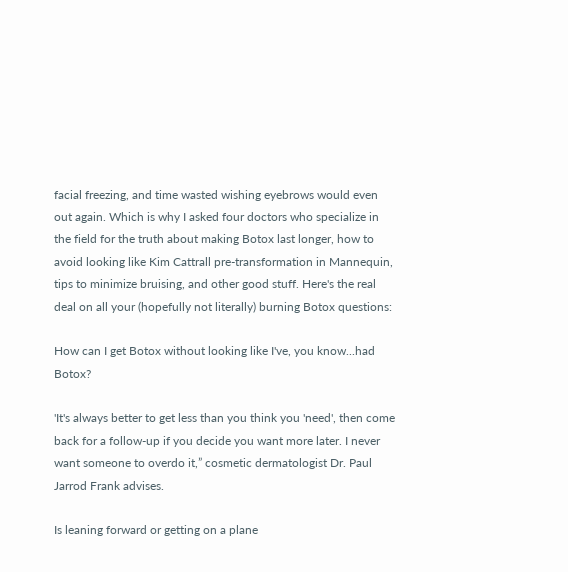facial freezing, and time wasted wishing eyebrows would even out again. Which is why I asked four doctors who specialize in the field for the truth about making Botox last longer, how to avoid looking like Kim Cattrall pre-transformation in Mannequin, tips to minimize bruising, and other good stuff. Here's the real deal on all your (hopefully not literally) burning Botox questions:

How can I get Botox without looking like I've, you know...had Botox?

'It's always better to get less than you think you 'need', then come back for a follow-up if you decide you want more later. I never want someone to overdo it,” cosmetic dermatologist Dr. Paul Jarrod Frank advises.

Is leaning forward or getting on a plane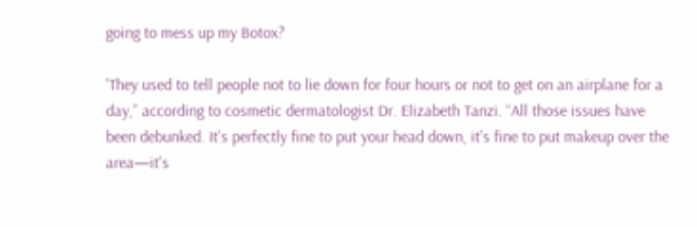going to mess up my Botox?

'They used to tell people not to lie down for four hours or not to get on an airplane for a day,” according to cosmetic dermatologist Dr. Elizabeth Tanzi. “All those issues have been debunked. It's perfectly fine to put your head down, it's fine to put makeup over the area—it's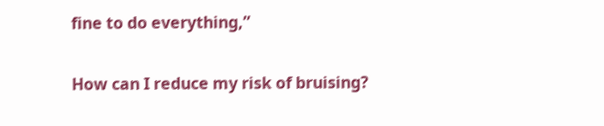fine to do everything,”

How can I reduce my risk of bruising?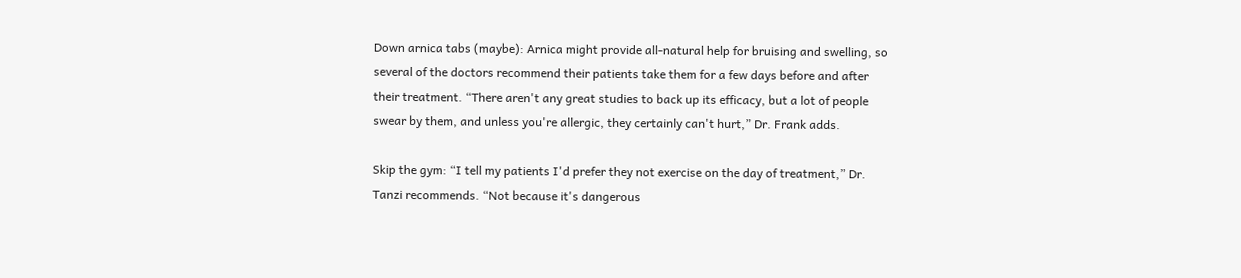Down arnica tabs (maybe): Arnica might provide all-natural help for bruising and swelling, so several of the doctors recommend their patients take them for a few days before and after their treatment. “There aren't any great studies to back up its efficacy, but a lot of people swear by them, and unless you're allergic, they certainly can't hurt,” Dr. Frank adds.

Skip the gym: “I tell my patients I'd prefer they not exercise on the day of treatment,” Dr. Tanzi recommends. “Not because it's dangerous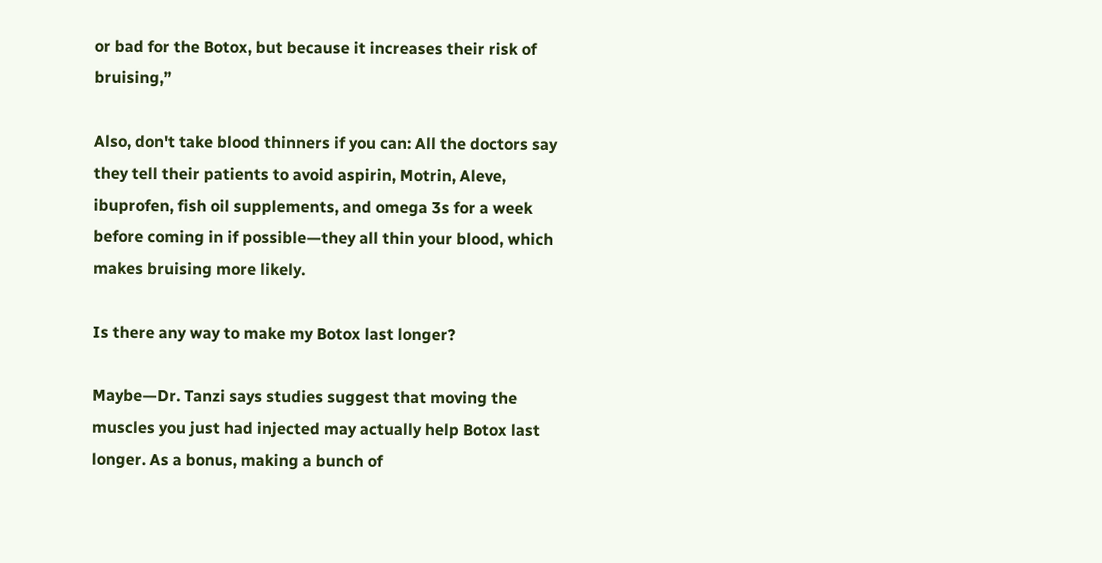or bad for the Botox, but because it increases their risk of bruising,”

Also, don't take blood thinners if you can: All the doctors say they tell their patients to avoid aspirin, Motrin, Aleve, ibuprofen, fish oil supplements, and omega 3s for a week before coming in if possible—they all thin your blood, which makes bruising more likely.

Is there any way to make my Botox last longer?

Maybe—Dr. Tanzi says studies suggest that moving the muscles you just had injected may actually help Botox last longer. As a bonus, making a bunch of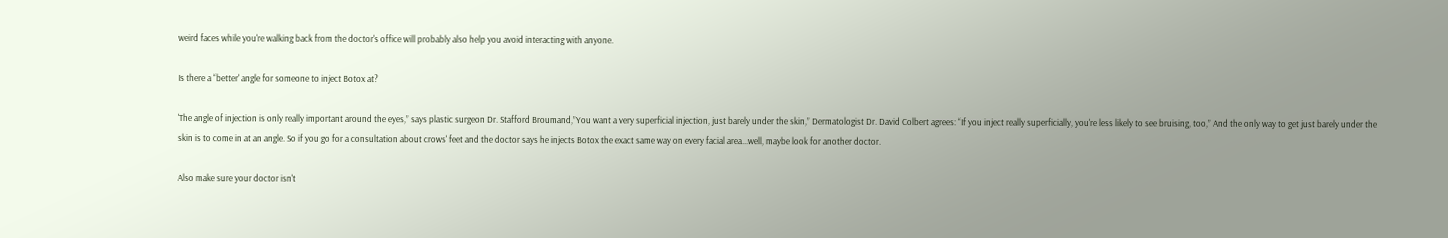weird faces while you're walking back from the doctor's office will probably also help you avoid interacting with anyone.

Is there a “better' angle for someone to inject Botox at?

'The angle of injection is only really important around the eyes,” says plastic surgeon Dr. Stafford Broumand,”You want a very superficial injection, just barely under the skin,” Dermatologist Dr. David Colbert agrees: “If you inject really superficially, you're less likely to see bruising, too,” And the only way to get just barely under the skin is to come in at an angle. So if you go for a consultation about crows' feet and the doctor says he injects Botox the exact same way on every facial area...well, maybe look for another doctor.

Also make sure your doctor isn't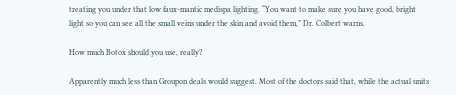treating you under that low faux-mantic medispa lighting. “You want to make sure you have good, bright light so you can see all the small veins under the skin and avoid them,” Dr. Colbert warns.

How much Botox should you use, really?

Apparently much less than Groupon deals would suggest. Most of the doctors said that, while the actual units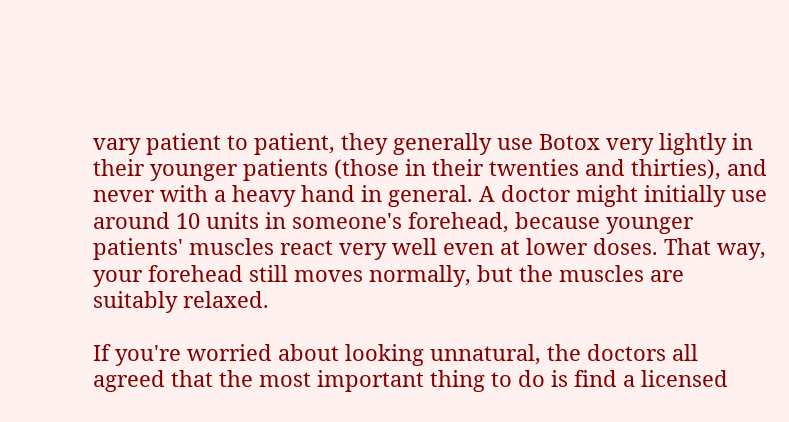vary patient to patient, they generally use Botox very lightly in their younger patients (those in their twenties and thirties), and never with a heavy hand in general. A doctor might initially use around 10 units in someone's forehead, because younger patients' muscles react very well even at lower doses. That way, your forehead still moves normally, but the muscles are suitably relaxed.

If you're worried about looking unnatural, the doctors all agreed that the most important thing to do is find a licensed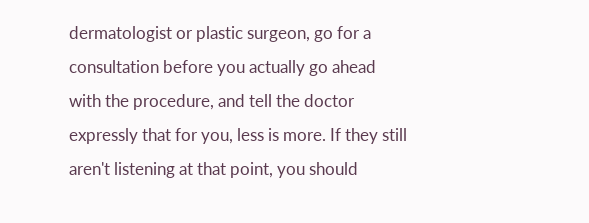dermatologist or plastic surgeon, go for a consultation before you actually go ahead with the procedure, and tell the doctor expressly that for you, less is more. If they still aren't listening at that point, you should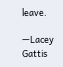leave.

—Lacey Gattis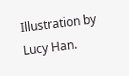Illustration by Lucy Han.